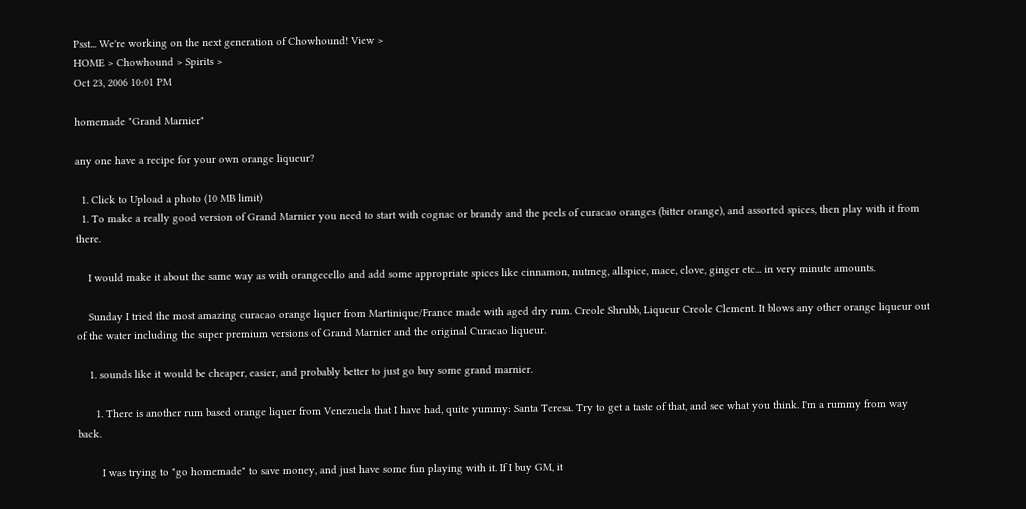Psst... We're working on the next generation of Chowhound! View >
HOME > Chowhound > Spirits >
Oct 23, 2006 10:01 PM

homemade "Grand Marnier"

any one have a recipe for your own orange liqueur?

  1. Click to Upload a photo (10 MB limit)
  1. To make a really good version of Grand Marnier you need to start with cognac or brandy and the peels of curacao oranges (bitter orange), and assorted spices, then play with it from there.

    I would make it about the same way as with orangecello and add some appropriate spices like cinnamon, nutmeg, allspice, mace, clove, ginger etc... in very minute amounts.

    Sunday I tried the most amazing curacao orange liquer from Martinique/France made with aged dry rum. Creole Shrubb, Liqueur Creole Clement. It blows any other orange liqueur out of the water including the super premium versions of Grand Marnier and the original Curacao liqueur.

    1. sounds like it would be cheaper, easier, and probably better to just go buy some grand marnier.

      1. There is another rum based orange liquer from Venezuela that I have had, quite yummy: Santa Teresa. Try to get a taste of that, and see what you think. I'm a rummy from way back.

        I was trying to "go homemade" to save money, and just have some fun playing with it. If I buy GM, it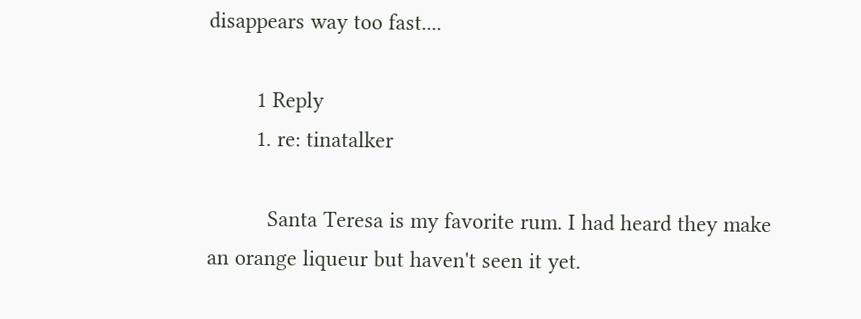disappears way too fast....

        1 Reply
        1. re: tinatalker

          Santa Teresa is my favorite rum. I had heard they make an orange liqueur but haven't seen it yet.